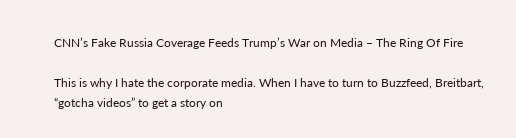CNN’s Fake Russia Coverage Feeds Trump’s War on Media – The Ring Of Fire

This is why I hate the corporate media. When I have to turn to Buzzfeed, Breitbart,
“gotcha videos” to get a story on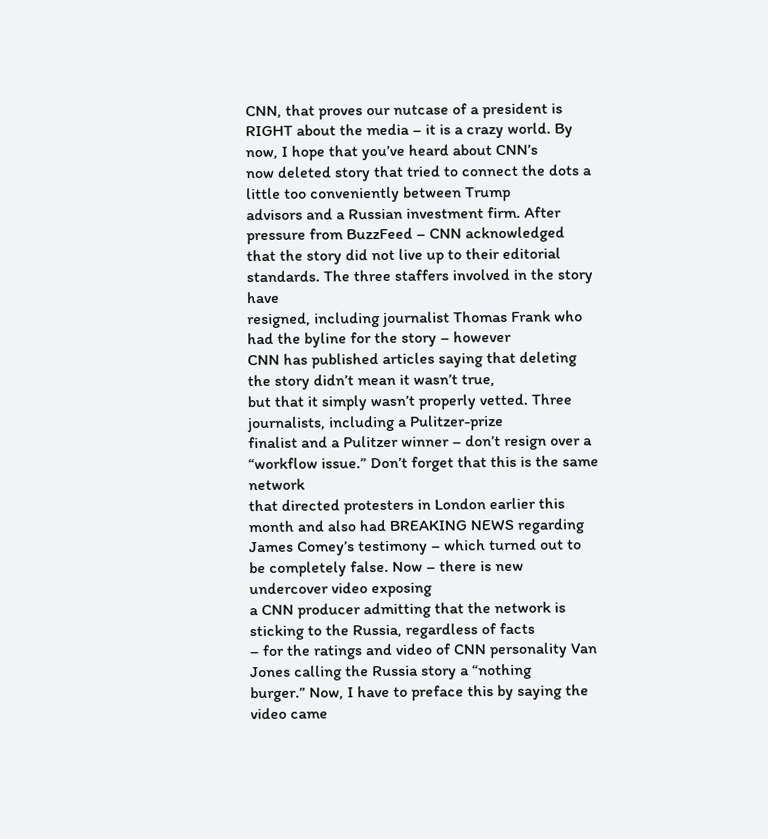CNN, that proves our nutcase of a president is
RIGHT about the media – it is a crazy world. By now, I hope that you’ve heard about CNN’s
now deleted story that tried to connect the dots a little too conveniently between Trump
advisors and a Russian investment firm. After pressure from BuzzFeed – CNN acknowledged
that the story did not live up to their editorial standards. The three staffers involved in the story have
resigned, including journalist Thomas Frank who had the byline for the story – however
CNN has published articles saying that deleting the story didn’t mean it wasn’t true,
but that it simply wasn’t properly vetted. Three journalists, including a Pulitzer-prize
finalist and a Pulitzer winner – don’t resign over a “workflow issue.” Don’t forget that this is the same network
that directed protesters in London earlier this month and also had BREAKING NEWS regarding
James Comey’s testimony – which turned out to be completely false. Now – there is new undercover video exposing
a CNN producer admitting that the network is sticking to the Russia, regardless of facts
– for the ratings and video of CNN personality Van Jones calling the Russia story a “nothing
burger.” Now, I have to preface this by saying the
video came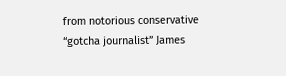from notorious conservative “gotcha journalist” James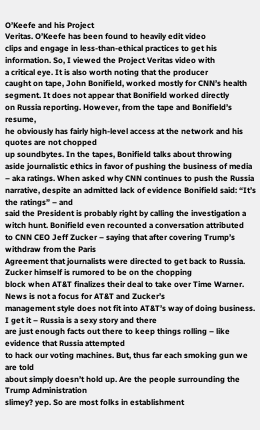O’Keefe and his Project
Veritas. O’Keefe has been found to heavily edit video
clips and engage in less-than-ethical practices to get his information. So, I viewed the Project Veritas video with
a critical eye. It is also worth noting that the producer
caught on tape, John Bonifield, worked mostly for CNN’s health segment. It does not appear that Bonifield worked directly
on Russia reporting. However, from the tape and Bonifield’s resume,
he obviously has fairly high-level access at the network and his quotes are not chopped
up soundbytes. In the tapes, Bonifield talks about throwing
aside journalistic ethics in favor of pushing the business of media – aka ratings. When asked why CNN continues to push the Russia
narrative, despite an admitted lack of evidence Bonifield said: “It’s the ratings” – and
said the President is probably right by calling the investigation a witch hunt. Bonifield even recounted a conversation attributed
to CNN CEO Jeff Zucker – saying that after covering Trump’s withdraw from the Paris
Agreement that journalists were directed to get back to Russia. Zucker himself is rumored to be on the chopping
block when AT&T finalizes their deal to take over Time Warner. News is not a focus for AT&T and Zucker’s
management style does not fit into AT&T’s way of doing business. I get it – Russia is a sexy story and there
are just enough facts out there to keep things rolling – like evidence that Russia attempted
to hack our voting machines. But, thus far each smoking gun we are told
about simply doesn’t hold up. Are the people surrounding the Trump Administration
slimey? yep. So are most folks in establishment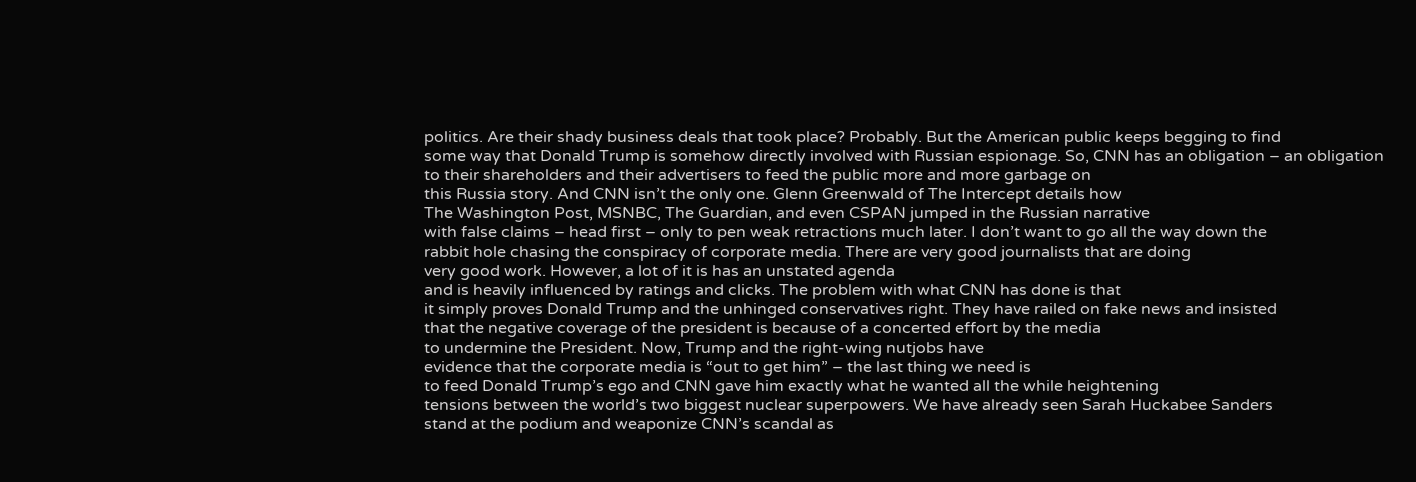politics. Are their shady business deals that took place? Probably. But the American public keeps begging to find
some way that Donald Trump is somehow directly involved with Russian espionage. So, CNN has an obligation – an obligation
to their shareholders and their advertisers to feed the public more and more garbage on
this Russia story. And CNN isn’t the only one. Glenn Greenwald of The Intercept details how
The Washington Post, MSNBC, The Guardian, and even CSPAN jumped in the Russian narrative
with false claims – head first – only to pen weak retractions much later. I don’t want to go all the way down the
rabbit hole chasing the conspiracy of corporate media. There are very good journalists that are doing
very good work. However, a lot of it is has an unstated agenda
and is heavily influenced by ratings and clicks. The problem with what CNN has done is that
it simply proves Donald Trump and the unhinged conservatives right. They have railed on fake news and insisted
that the negative coverage of the president is because of a concerted effort by the media
to undermine the President. Now, Trump and the right-wing nutjobs have
evidence that the corporate media is “out to get him” – the last thing we need is
to feed Donald Trump’s ego and CNN gave him exactly what he wanted all the while heightening
tensions between the world’s two biggest nuclear superpowers. We have already seen Sarah Huckabee Sanders
stand at the podium and weaponize CNN’s scandal as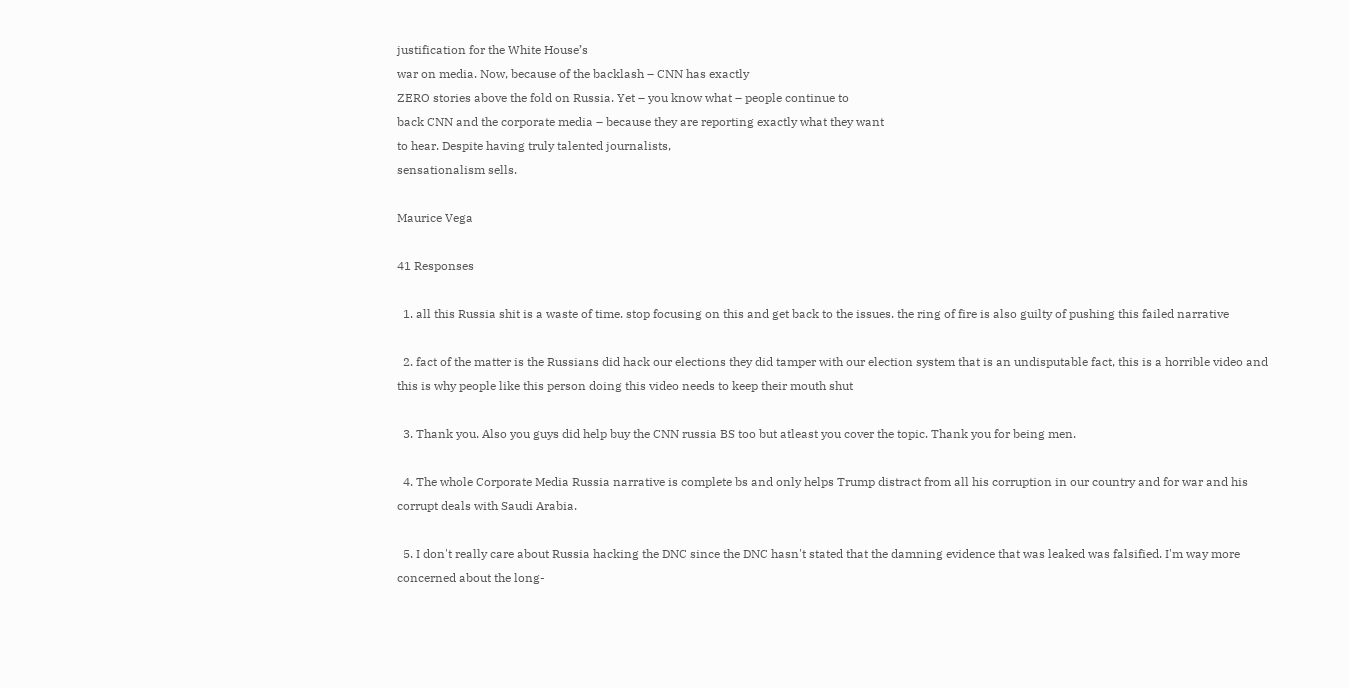justification for the White House’s
war on media. Now, because of the backlash – CNN has exactly
ZERO stories above the fold on Russia. Yet – you know what – people continue to
back CNN and the corporate media – because they are reporting exactly what they want
to hear. Despite having truly talented journalists,
sensationalism sells.

Maurice Vega

41 Responses

  1. all this Russia shit is a waste of time. stop focusing on this and get back to the issues. the ring of fire is also guilty of pushing this failed narrative

  2. fact of the matter is the Russians did hack our elections they did tamper with our election system that is an undisputable fact, this is a horrible video and this is why people like this person doing this video needs to keep their mouth shut

  3. Thank you. Also you guys did help buy the CNN russia BS too but atleast you cover the topic. Thank you for being men.

  4. The whole Corporate Media Russia narrative is complete bs and only helps Trump distract from all his corruption in our country and for war and his corrupt deals with Saudi Arabia.

  5. I don't really care about Russia hacking the DNC since the DNC hasn't stated that the damning evidence that was leaked was falsified. I'm way more concerned about the long-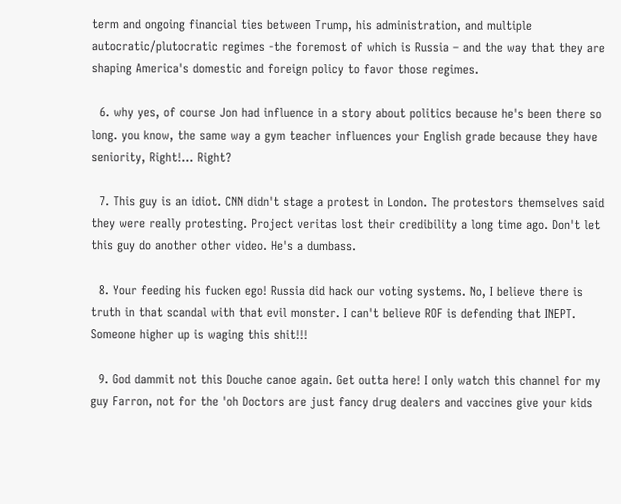term and ongoing financial ties between Trump, his administration, and multiple autocratic/plutocratic regimes -the foremost of which is Russia – and the way that they are shaping America's domestic and foreign policy to favor those regimes.

  6. why yes, of course Jon had influence in a story about politics because he's been there so long. you know, the same way a gym teacher influences your English grade because they have seniority, Right!… Right?

  7. This guy is an idiot. CNN didn't stage a protest in London. The protestors themselves said they were really protesting. Project veritas lost their credibility a long time ago. Don't let this guy do another other video. He's a dumbass.

  8. Your feeding his fucken ego! Russia did hack our voting systems. No, I believe there is truth in that scandal with that evil monster. I can't believe ROF is defending that INEPT. Someone higher up is waging this shit!!!

  9. God dammit not this Douche canoe again. Get outta here! I only watch this channel for my guy Farron, not for the 'oh Doctors are just fancy drug dealers and vaccines give your kids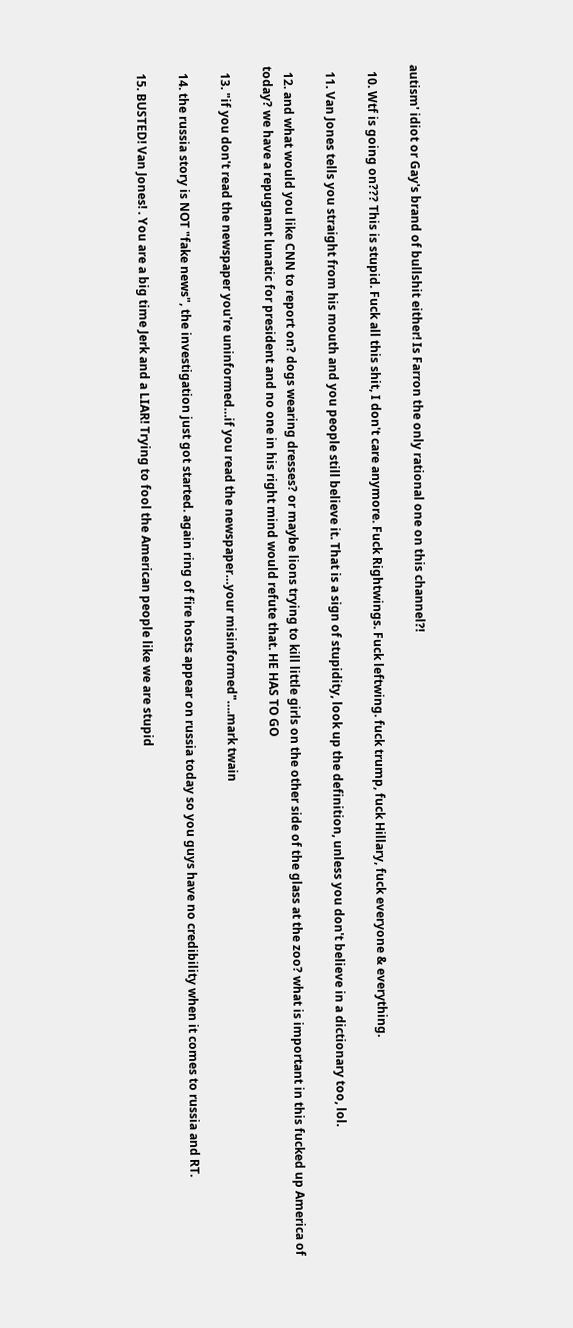autism' idiot or Gay's brand of bullshit either! Is Farron the only rational one on this channel?!

  10. Wtf is going on??? This is stupid. Fuck all this shit, I don't care anymore. Fuck Rightwings. Fuck leftwing. fuck trump, fuck Hillary, fuck everyone & everything.

  11. Van Jones tells you straight from his mouth and you people still believe it. That is a sign of stupidity, look up the definition, unless you don't believe in a dictionary too, lol.

  12. and what would you like CNN to report on? dogs wearing dresses? or maybe lions trying to kill little girls on the other side of the glass at the zoo? what is important in this fucked up America of today? we have a repugnant lunatic for president and no one in his right mind would refute that. HE HAS TO GO

  13. "if you don't read the newspaper you're uninformed…if you read the newspaper…your misinformed"….mark twain

  14. the russia story is NOT "fake news", the investigation just got started. again ring of fire hosts appear on russia today so you guys have no credibility when it comes to russia and RT.

  15. BUSTED! Van Jones! . You are a big time Jerk and a LIAR! Trying to fool the American people like we are stupid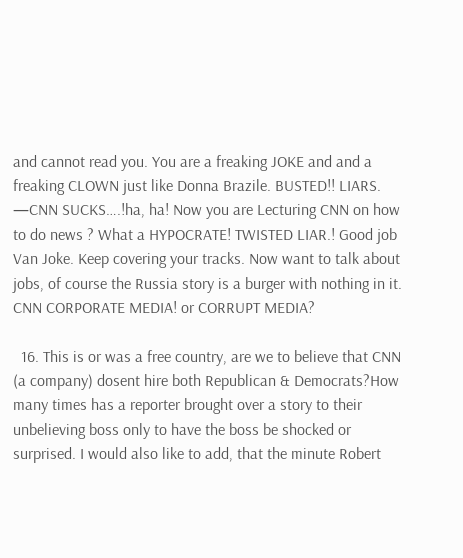and cannot read you. You are a freaking JOKE and and a freaking CLOWN just like Donna Brazile. BUSTED!! LIARS. —CNN SUCKS….!ha, ha! Now you are Lecturing CNN on how to do news ? What a HYPOCRATE! TWISTED LIAR.! Good job Van Joke. Keep covering your tracks. Now want to talk about jobs, of course the Russia story is a burger with nothing in it. CNN CORPORATE MEDIA! or CORRUPT MEDIA?

  16. This is or was a free country, are we to believe that CNN (a company) dosent hire both Republican & Democrats?How many times has a reporter brought over a story to their unbelieving boss only to have the boss be shocked or surprised. I would also like to add, that the minute Robert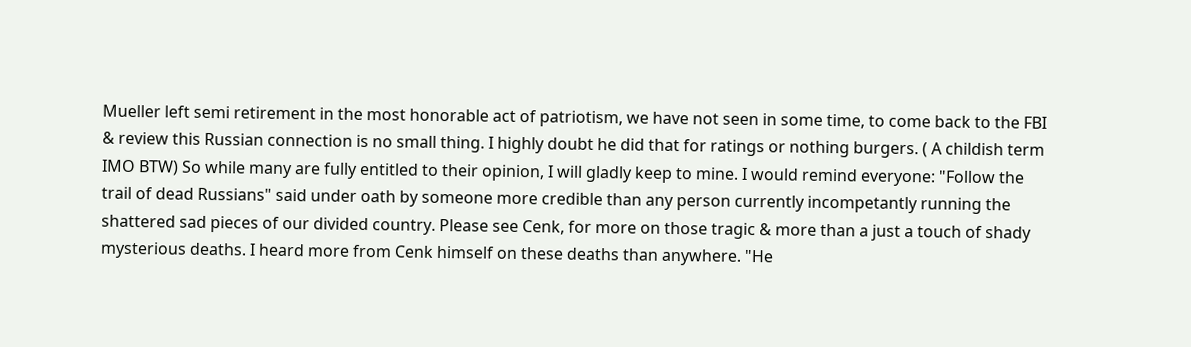Mueller left semi retirement in the most honorable act of patriotism, we have not seen in some time, to come back to the FBI & review this Russian connection is no small thing. I highly doubt he did that for ratings or nothing burgers. ( A childish term IMO BTW) So while many are fully entitled to their opinion, I will gladly keep to mine. I would remind everyone: "Follow the trail of dead Russians" said under oath by someone more credible than any person currently incompetantly running the shattered sad pieces of our divided country. Please see Cenk, for more on those tragic & more than a just a touch of shady mysterious deaths. I heard more from Cenk himself on these deaths than anywhere. "He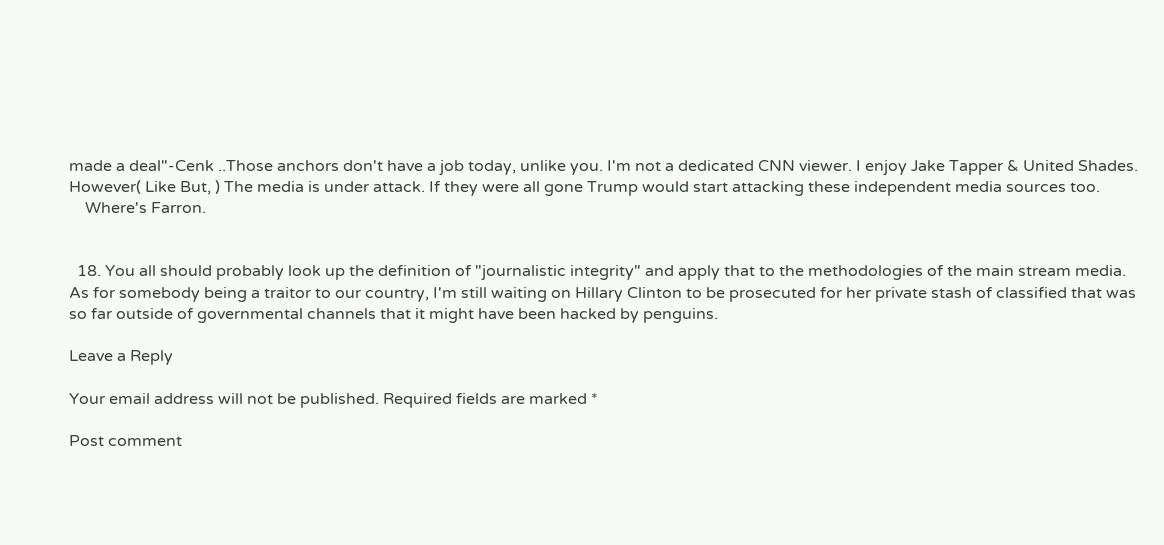made a deal"-Cenk ..Those anchors don't have a job today, unlike you. I'm not a dedicated CNN viewer. I enjoy Jake Tapper & United Shades. However( Like But, ) The media is under attack. If they were all gone Trump would start attacking these independent media sources too.
    Where's Farron.


  18. You all should probably look up the definition of "journalistic integrity" and apply that to the methodologies of the main stream media. As for somebody being a traitor to our country, I'm still waiting on Hillary Clinton to be prosecuted for her private stash of classified that was so far outside of governmental channels that it might have been hacked by penguins.

Leave a Reply

Your email address will not be published. Required fields are marked *

Post comment